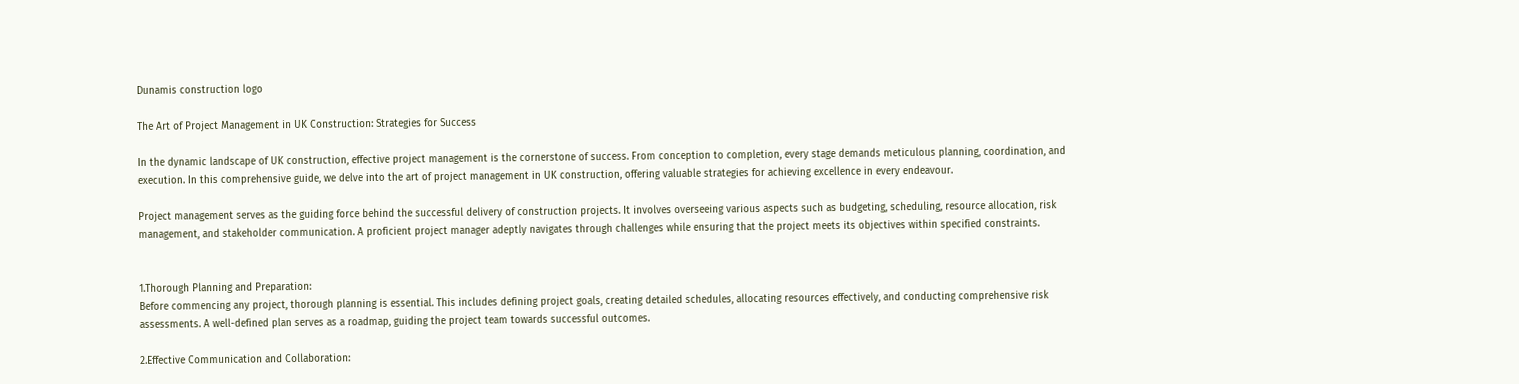Dunamis construction logo

The Art of Project Management in UK Construction: Strategies for Success

In the dynamic landscape of UK construction, effective project management is the cornerstone of success. From conception to completion, every stage demands meticulous planning, coordination, and execution. In this comprehensive guide, we delve into the art of project management in UK construction, offering valuable strategies for achieving excellence in every endeavour.

Project management serves as the guiding force behind the successful delivery of construction projects. It involves overseeing various aspects such as budgeting, scheduling, resource allocation, risk management, and stakeholder communication. A proficient project manager adeptly navigates through challenges while ensuring that the project meets its objectives within specified constraints.


1.Thorough Planning and Preparation:
Before commencing any project, thorough planning is essential. This includes defining project goals, creating detailed schedules, allocating resources effectively, and conducting comprehensive risk assessments. A well-defined plan serves as a roadmap, guiding the project team towards successful outcomes.

2.Effective Communication and Collaboration: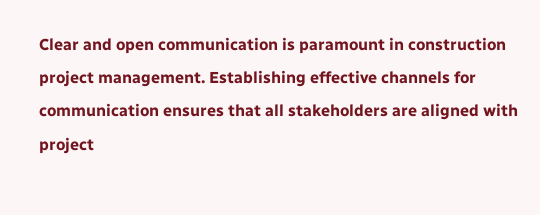Clear and open communication is paramount in construction project management. Establishing effective channels for communication ensures that all stakeholders are aligned with project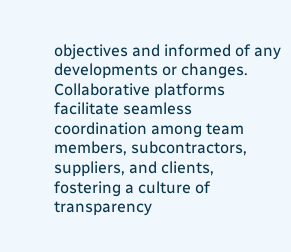objectives and informed of any developments or changes. Collaborative platforms facilitate seamless coordination among team members, subcontractors, suppliers, and clients, fostering a culture of transparency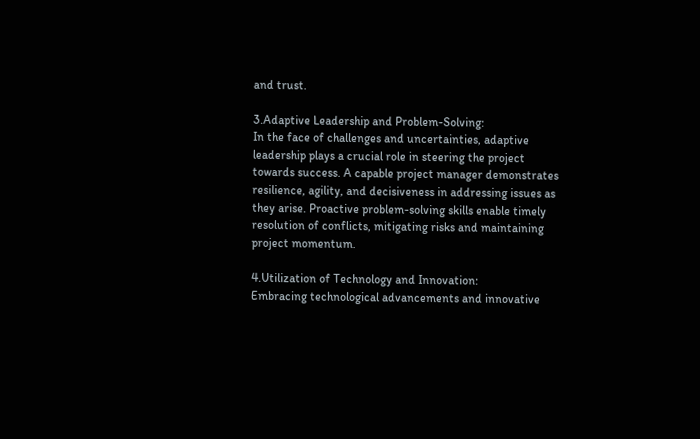and trust.

3.Adaptive Leadership and Problem-Solving:
In the face of challenges and uncertainties, adaptive leadership plays a crucial role in steering the project towards success. A capable project manager demonstrates resilience, agility, and decisiveness in addressing issues as they arise. Proactive problem-solving skills enable timely resolution of conflicts, mitigating risks and maintaining project momentum.

4.Utilization of Technology and Innovation:
Embracing technological advancements and innovative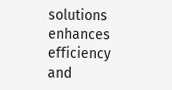solutions enhances efficiency and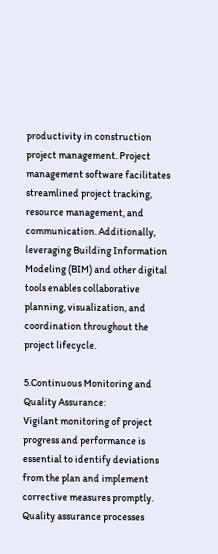productivity in construction project management. Project management software facilitates streamlined project tracking, resource management, and communication. Additionally, leveraging Building Information Modeling (BIM) and other digital tools enables collaborative planning, visualization, and coordination throughout the project lifecycle.

5.Continuous Monitoring and Quality Assurance:
Vigilant monitoring of project progress and performance is essential to identify deviations from the plan and implement corrective measures promptly. Quality assurance processes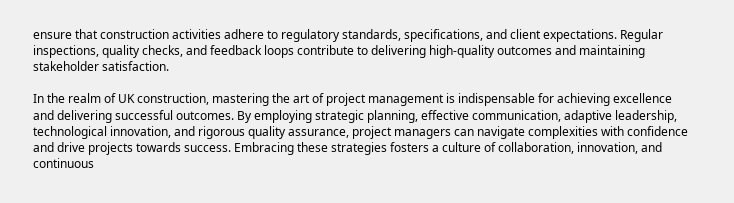ensure that construction activities adhere to regulatory standards, specifications, and client expectations. Regular inspections, quality checks, and feedback loops contribute to delivering high-quality outcomes and maintaining stakeholder satisfaction.

In the realm of UK construction, mastering the art of project management is indispensable for achieving excellence and delivering successful outcomes. By employing strategic planning, effective communication, adaptive leadership, technological innovation, and rigorous quality assurance, project managers can navigate complexities with confidence and drive projects towards success. Embracing these strategies fosters a culture of collaboration, innovation, and continuous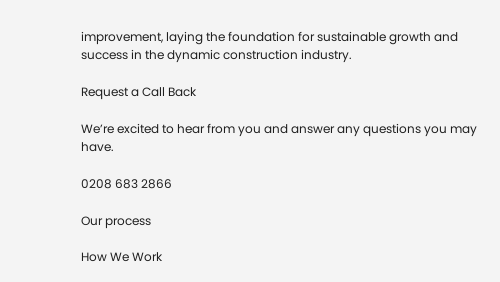improvement, laying the foundation for sustainable growth and success in the dynamic construction industry.

Request a Call Back

We’re excited to hear from you and answer any questions you may have.

0208 683 2866

Our process

How We Work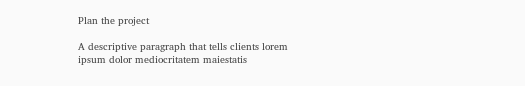Plan the project

A descriptive paragraph that tells clients lorem ipsum dolor mediocritatem maiestatis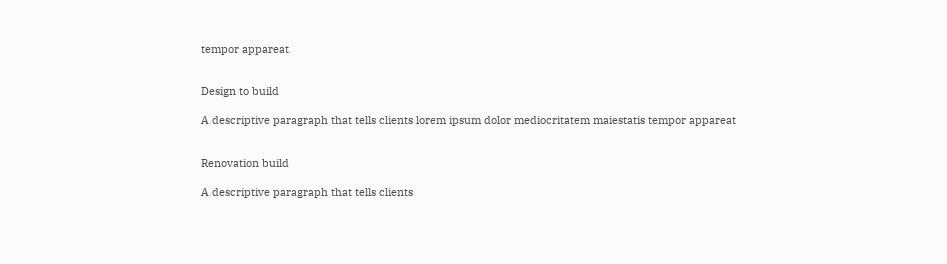tempor appareat


Design to build

A descriptive paragraph that tells clients lorem ipsum dolor mediocritatem maiestatis tempor appareat


Renovation build

A descriptive paragraph that tells clients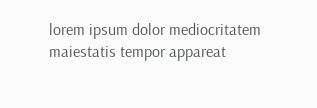lorem ipsum dolor mediocritatem maiestatis tempor appareat